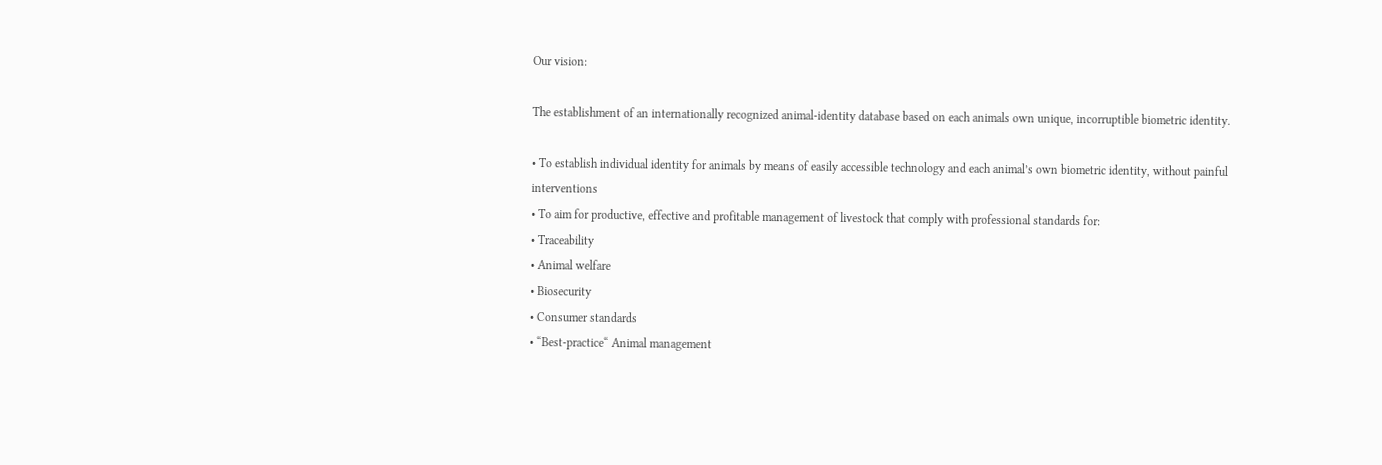Our vision:

The establishment of an internationally recognized animal-identity database based on each animals own unique, incorruptible biometric identity.

• To establish individual identity for animals by means of easily accessible technology and each animal’s own biometric identity, without painful interventions
• To aim for productive, effective and profitable management of livestock that comply with professional standards for:
• Traceability
• Animal welfare
• Biosecurity
• Consumer standards
• “Best-practice“ Animal management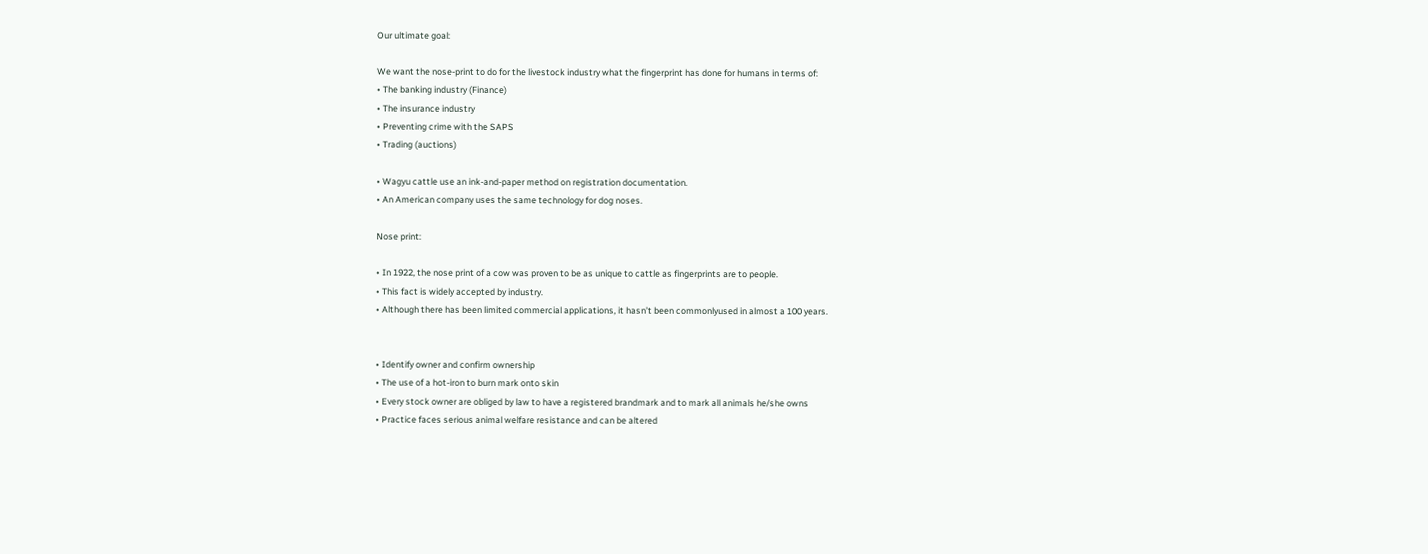Our ultimate goal:

We want the nose-print to do for the livestock industry what the fingerprint has done for humans in terms of:
• The banking industry (Finance)
• The insurance industry
• Preventing crime with the SAPS
• Trading (auctions)

• Wagyu cattle use an ink-and-paper method on registration documentation.
• An American company uses the same technology for dog noses.

Nose print:

• In 1922, the nose print of a cow was proven to be as unique to cattle as fingerprints are to people.
• This fact is widely accepted by industry.
• Although there has been limited commercial applications, it hasn’t been commonlyused in almost a 100 years.


• Identify owner and confirm ownership
• The use of a hot-iron to burn mark onto skin
• Every stock owner are obliged by law to have a registered brandmark and to mark all animals he/she owns
• Practice faces serious animal welfare resistance and can be altered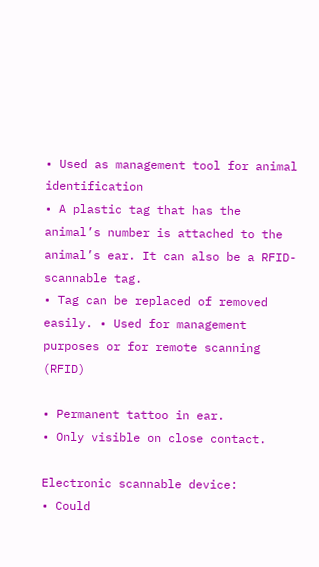• Used as management tool for animal identification
• A plastic tag that has the animal’s number is attached to the animal’s ear. It can also be a RFID- scannable tag.
• Tag can be replaced of removed easily. • Used for management purposes or for remote scanning (RFID)

• Permanent tattoo in ear.
• Only visible on close contact.

Electronic scannable device:
• Could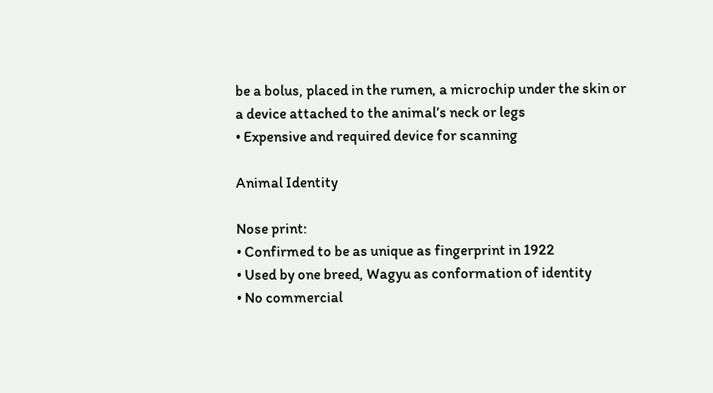be a bolus, placed in the rumen, a microchip under the skin or a device attached to the animal’s neck or legs
• Expensive and required device for scanning

Animal Identity

Nose print:
• Confirmed to be as unique as fingerprint in 1922
• Used by one breed, Wagyu as conformation of identity
• No commercial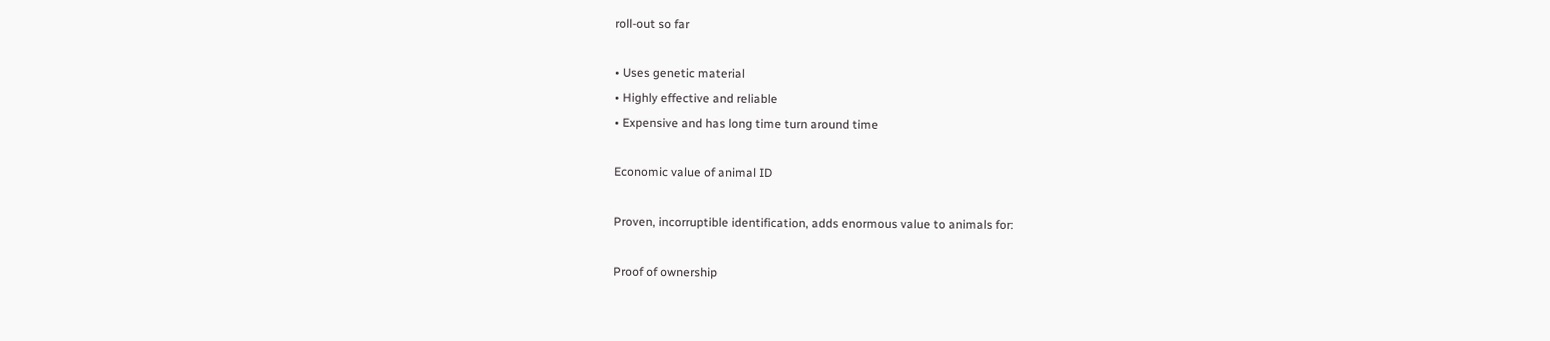roll-out so far

• Uses genetic material
• Highly effective and reliable
• Expensive and has long time turn around time

Economic value of animal ID

Proven, incorruptible identification, adds enormous value to animals for:

Proof of ownership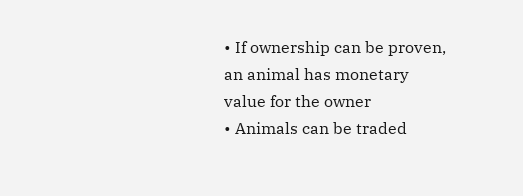• If ownership can be proven, an animal has monetary value for the owner
• Animals can be traded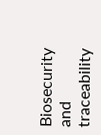Biosecurity and traceability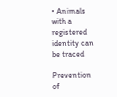• Animals with a registered identity can be traced

Prevention of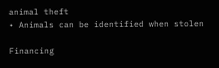animal theft
• Animals can be identified when stolen

Financing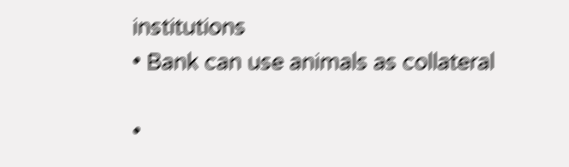institutions
• Bank can use animals as collateral

•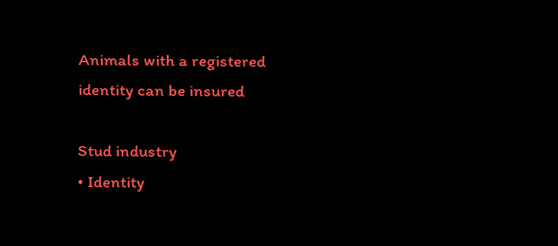Animals with a registered identity can be insured

Stud industry
• Identity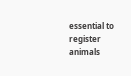essential to register animals